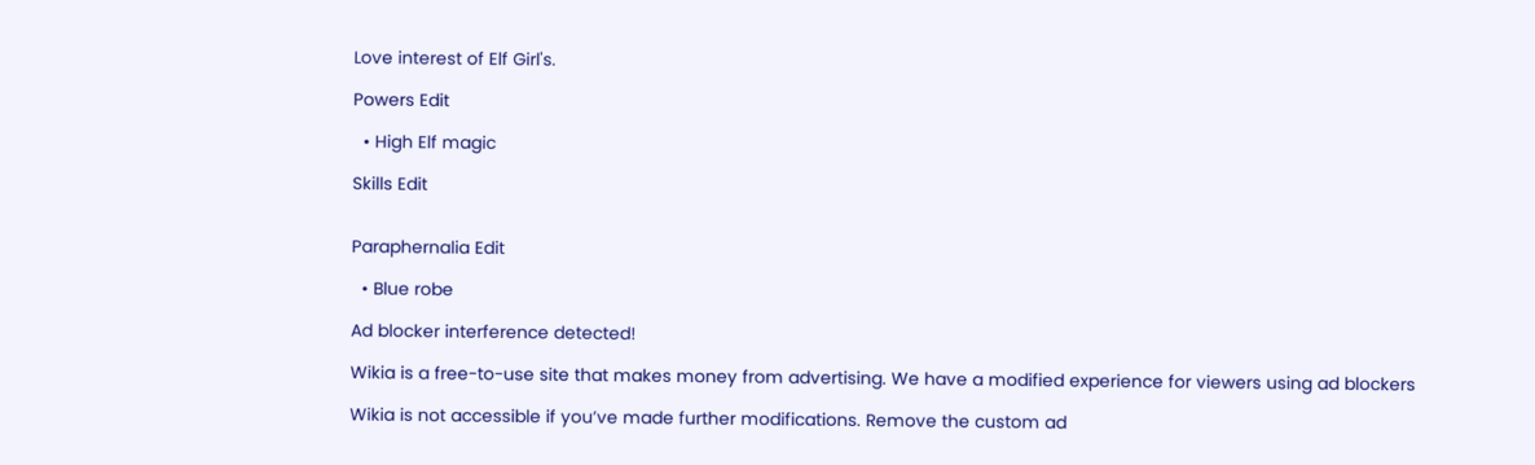Love interest of Elf Girl's.

Powers Edit

  • High Elf magic

Skills Edit


Paraphernalia Edit

  • Blue robe

Ad blocker interference detected!

Wikia is a free-to-use site that makes money from advertising. We have a modified experience for viewers using ad blockers

Wikia is not accessible if you’ve made further modifications. Remove the custom ad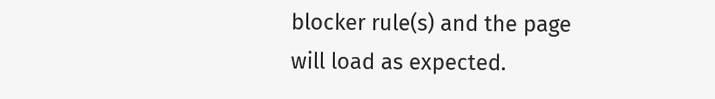blocker rule(s) and the page will load as expected.